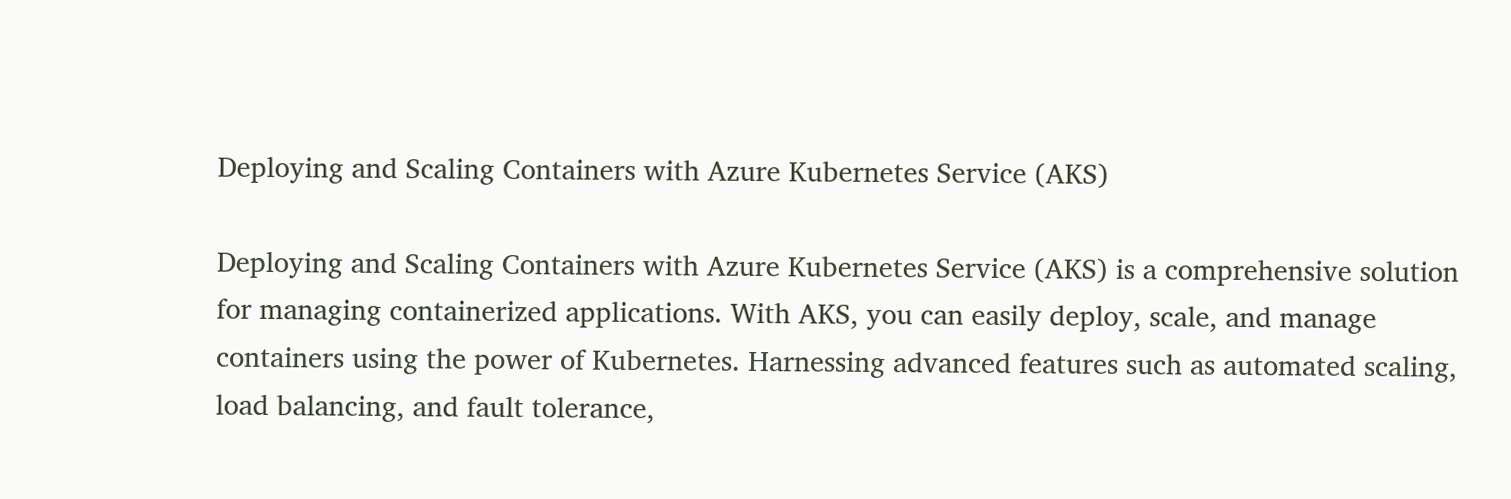Deploying and Scaling Containers with Azure Kubernetes Service (AKS)

Deploying and Scaling Containers with Azure Kubernetes Service (AKS) is a comprehensive solution for managing containerized applications. With AKS, you can easily deploy, scale, and manage containers using the power of Kubernetes. Harnessing advanced features such as automated scaling, load balancing, and fault tolerance,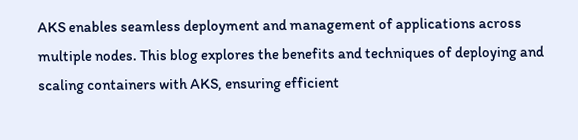AKS enables seamless deployment and management of applications across multiple nodes. This blog explores the benefits and techniques of deploying and scaling containers with AKS, ensuring efficient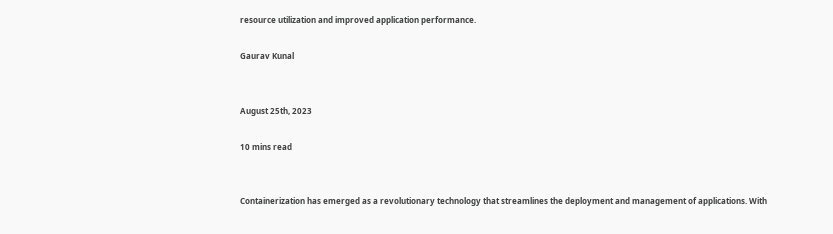resource utilization and improved application performance.

Gaurav Kunal


August 25th, 2023

10 mins read


Containerization has emerged as a revolutionary technology that streamlines the deployment and management of applications. With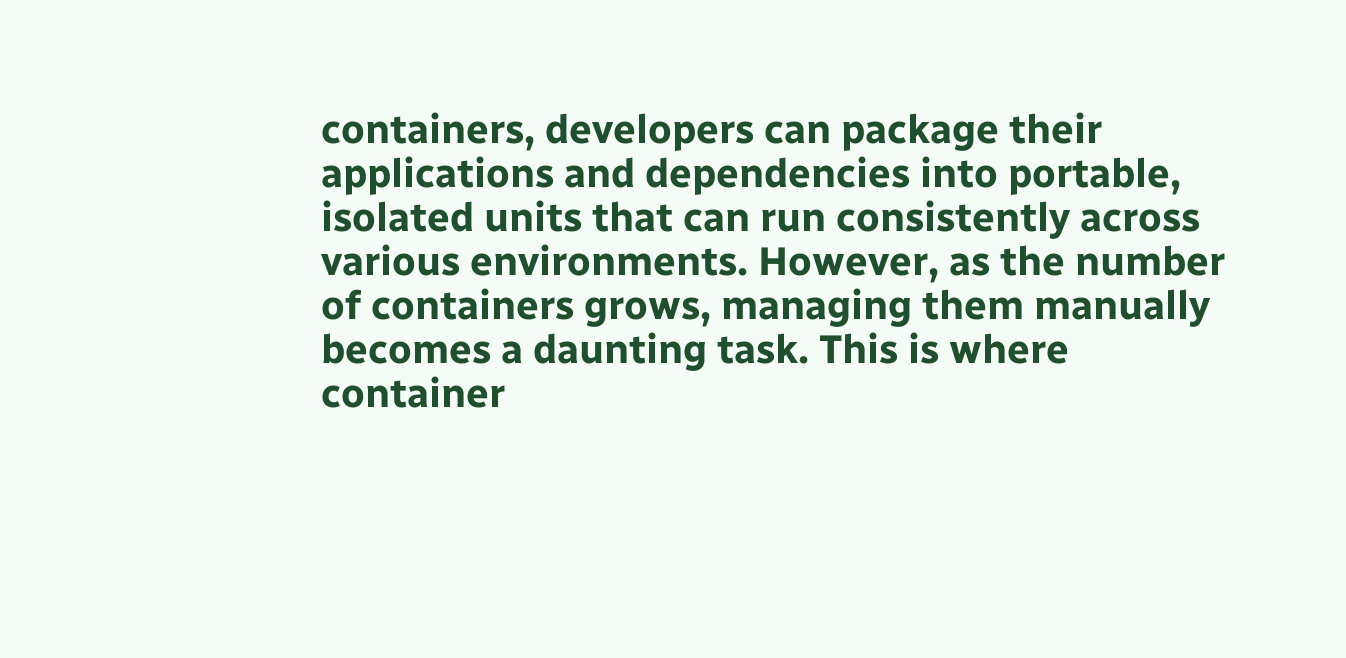containers, developers can package their applications and dependencies into portable, isolated units that can run consistently across various environments. However, as the number of containers grows, managing them manually becomes a daunting task. This is where container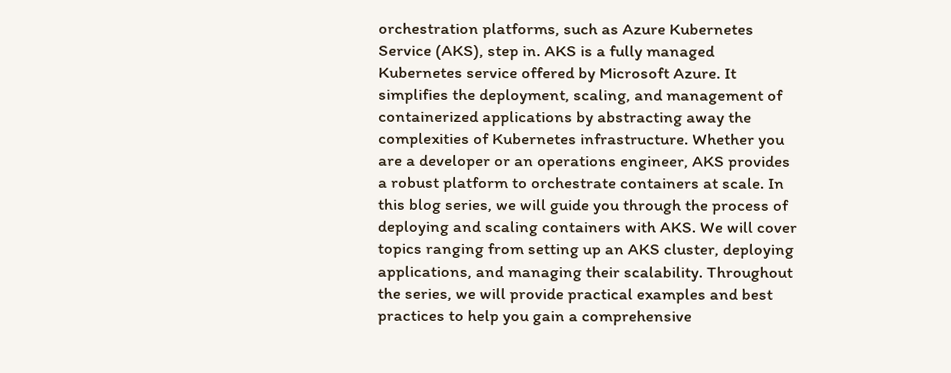orchestration platforms, such as Azure Kubernetes Service (AKS), step in. AKS is a fully managed Kubernetes service offered by Microsoft Azure. It simplifies the deployment, scaling, and management of containerized applications by abstracting away the complexities of Kubernetes infrastructure. Whether you are a developer or an operations engineer, AKS provides a robust platform to orchestrate containers at scale. In this blog series, we will guide you through the process of deploying and scaling containers with AKS. We will cover topics ranging from setting up an AKS cluster, deploying applications, and managing their scalability. Throughout the series, we will provide practical examples and best practices to help you gain a comprehensive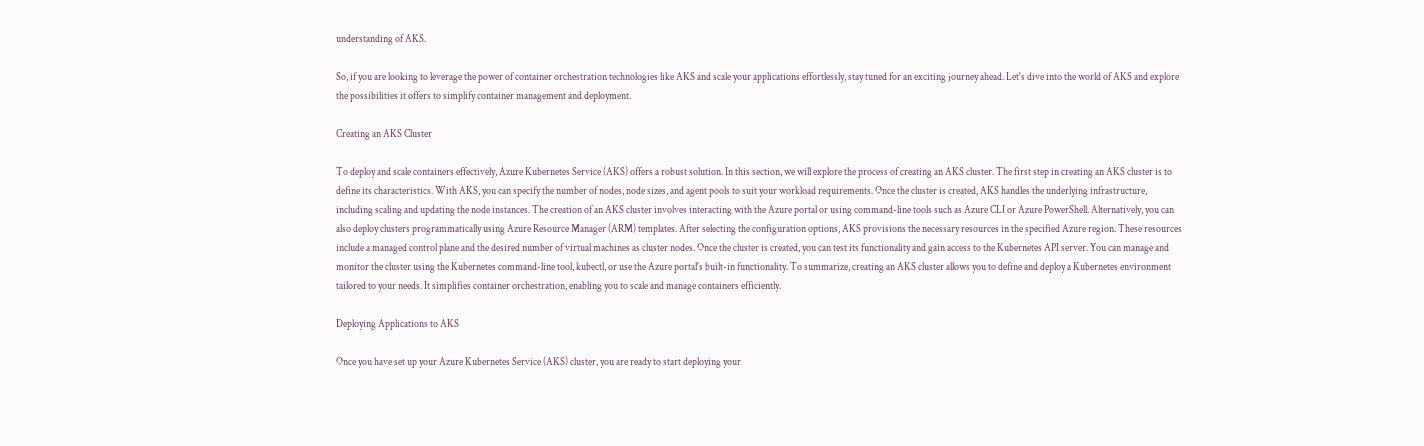understanding of AKS.

So, if you are looking to leverage the power of container orchestration technologies like AKS and scale your applications effortlessly, stay tuned for an exciting journey ahead. Let's dive into the world of AKS and explore the possibilities it offers to simplify container management and deployment.

Creating an AKS Cluster

To deploy and scale containers effectively, Azure Kubernetes Service (AKS) offers a robust solution. In this section, we will explore the process of creating an AKS cluster. The first step in creating an AKS cluster is to define its characteristics. With AKS, you can specify the number of nodes, node sizes, and agent pools to suit your workload requirements. Once the cluster is created, AKS handles the underlying infrastructure, including scaling and updating the node instances. The creation of an AKS cluster involves interacting with the Azure portal or using command-line tools such as Azure CLI or Azure PowerShell. Alternatively, you can also deploy clusters programmatically using Azure Resource Manager (ARM) templates. After selecting the configuration options, AKS provisions the necessary resources in the specified Azure region. These resources include a managed control plane and the desired number of virtual machines as cluster nodes. Once the cluster is created, you can test its functionality and gain access to the Kubernetes API server. You can manage and monitor the cluster using the Kubernetes command-line tool, kubectl, or use the Azure portal's built-in functionality. To summarize, creating an AKS cluster allows you to define and deploy a Kubernetes environment tailored to your needs. It simplifies container orchestration, enabling you to scale and manage containers efficiently.

Deploying Applications to AKS

Once you have set up your Azure Kubernetes Service (AKS) cluster, you are ready to start deploying your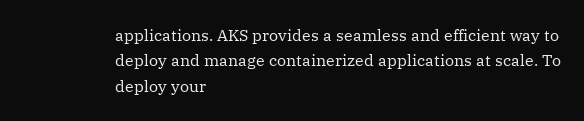applications. AKS provides a seamless and efficient way to deploy and manage containerized applications at scale. To deploy your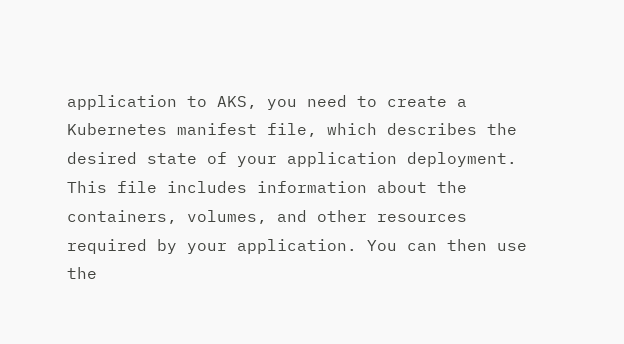application to AKS, you need to create a Kubernetes manifest file, which describes the desired state of your application deployment. This file includes information about the containers, volumes, and other resources required by your application. You can then use the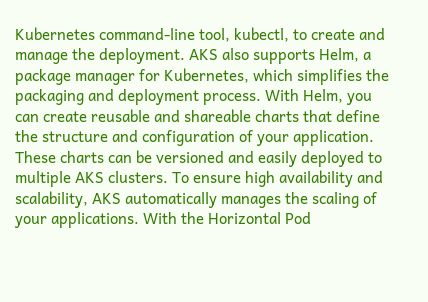Kubernetes command-line tool, kubectl, to create and manage the deployment. AKS also supports Helm, a package manager for Kubernetes, which simplifies the packaging and deployment process. With Helm, you can create reusable and shareable charts that define the structure and configuration of your application. These charts can be versioned and easily deployed to multiple AKS clusters. To ensure high availability and scalability, AKS automatically manages the scaling of your applications. With the Horizontal Pod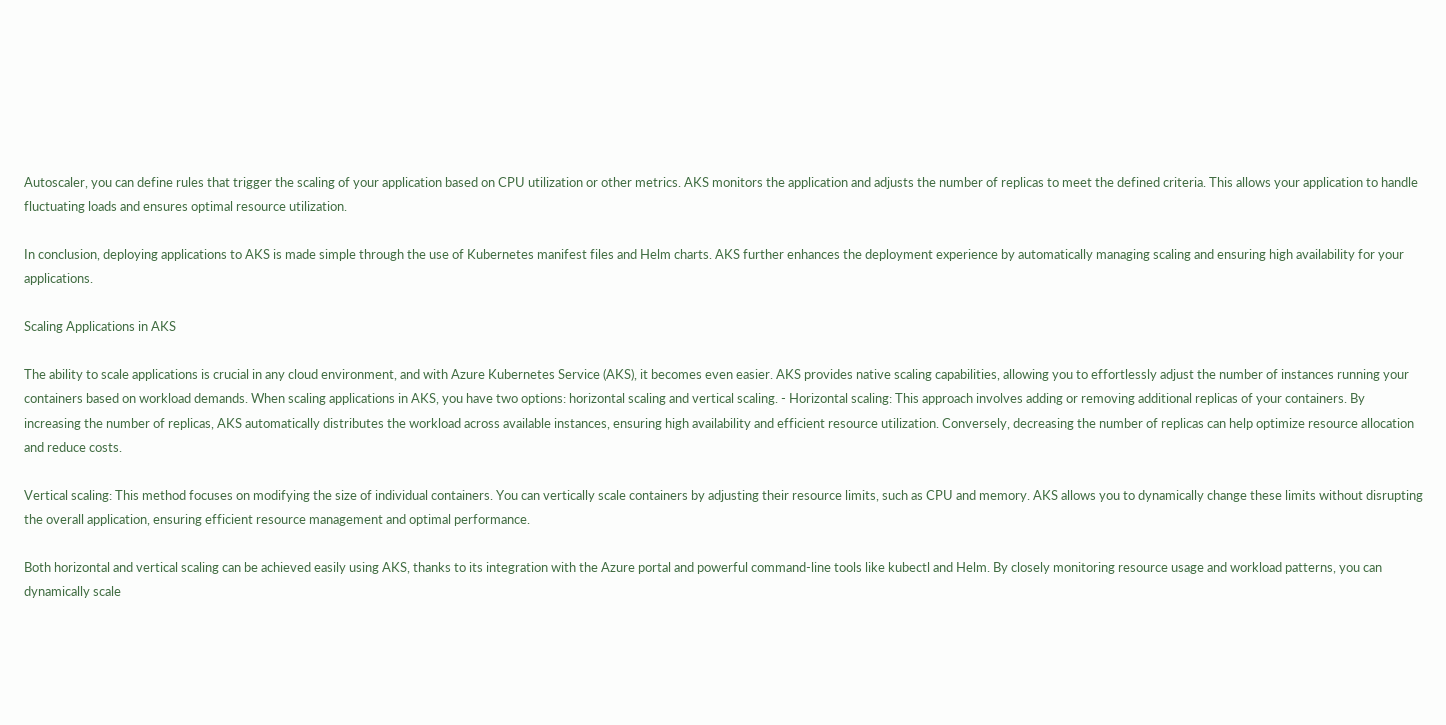Autoscaler, you can define rules that trigger the scaling of your application based on CPU utilization or other metrics. AKS monitors the application and adjusts the number of replicas to meet the defined criteria. This allows your application to handle fluctuating loads and ensures optimal resource utilization.

In conclusion, deploying applications to AKS is made simple through the use of Kubernetes manifest files and Helm charts. AKS further enhances the deployment experience by automatically managing scaling and ensuring high availability for your applications.

Scaling Applications in AKS

The ability to scale applications is crucial in any cloud environment, and with Azure Kubernetes Service (AKS), it becomes even easier. AKS provides native scaling capabilities, allowing you to effortlessly adjust the number of instances running your containers based on workload demands. When scaling applications in AKS, you have two options: horizontal scaling and vertical scaling. - Horizontal scaling: This approach involves adding or removing additional replicas of your containers. By increasing the number of replicas, AKS automatically distributes the workload across available instances, ensuring high availability and efficient resource utilization. Conversely, decreasing the number of replicas can help optimize resource allocation and reduce costs.

Vertical scaling: This method focuses on modifying the size of individual containers. You can vertically scale containers by adjusting their resource limits, such as CPU and memory. AKS allows you to dynamically change these limits without disrupting the overall application, ensuring efficient resource management and optimal performance.

Both horizontal and vertical scaling can be achieved easily using AKS, thanks to its integration with the Azure portal and powerful command-line tools like kubectl and Helm. By closely monitoring resource usage and workload patterns, you can dynamically scale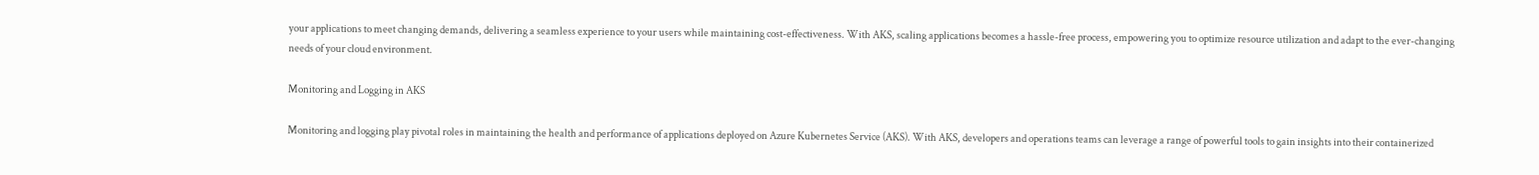your applications to meet changing demands, delivering a seamless experience to your users while maintaining cost-effectiveness. With AKS, scaling applications becomes a hassle-free process, empowering you to optimize resource utilization and adapt to the ever-changing needs of your cloud environment.

Monitoring and Logging in AKS

Monitoring and logging play pivotal roles in maintaining the health and performance of applications deployed on Azure Kubernetes Service (AKS). With AKS, developers and operations teams can leverage a range of powerful tools to gain insights into their containerized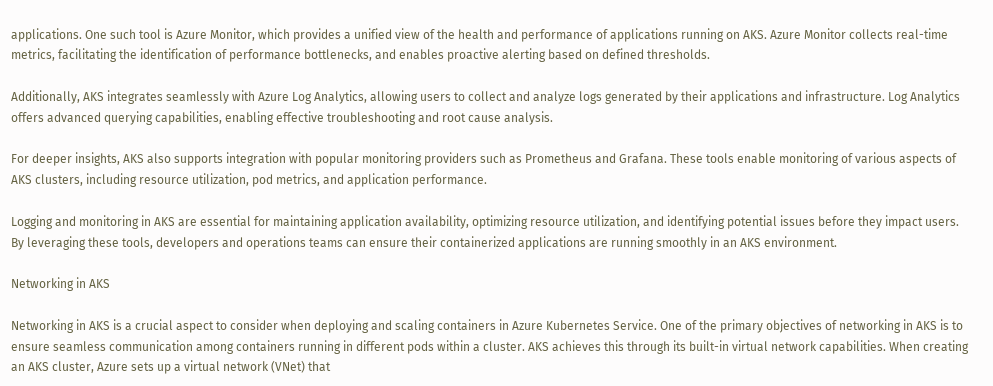applications. One such tool is Azure Monitor, which provides a unified view of the health and performance of applications running on AKS. Azure Monitor collects real-time metrics, facilitating the identification of performance bottlenecks, and enables proactive alerting based on defined thresholds.

Additionally, AKS integrates seamlessly with Azure Log Analytics, allowing users to collect and analyze logs generated by their applications and infrastructure. Log Analytics offers advanced querying capabilities, enabling effective troubleshooting and root cause analysis.

For deeper insights, AKS also supports integration with popular monitoring providers such as Prometheus and Grafana. These tools enable monitoring of various aspects of AKS clusters, including resource utilization, pod metrics, and application performance.

Logging and monitoring in AKS are essential for maintaining application availability, optimizing resource utilization, and identifying potential issues before they impact users. By leveraging these tools, developers and operations teams can ensure their containerized applications are running smoothly in an AKS environment.

Networking in AKS

Networking in AKS is a crucial aspect to consider when deploying and scaling containers in Azure Kubernetes Service. One of the primary objectives of networking in AKS is to ensure seamless communication among containers running in different pods within a cluster. AKS achieves this through its built-in virtual network capabilities. When creating an AKS cluster, Azure sets up a virtual network (VNet) that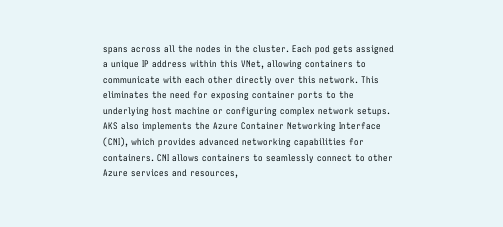spans across all the nodes in the cluster. Each pod gets assigned a unique IP address within this VNet, allowing containers to communicate with each other directly over this network. This eliminates the need for exposing container ports to the underlying host machine or configuring complex network setups. AKS also implements the Azure Container Networking Interface (CNI), which provides advanced networking capabilities for containers. CNI allows containers to seamlessly connect to other Azure services and resources,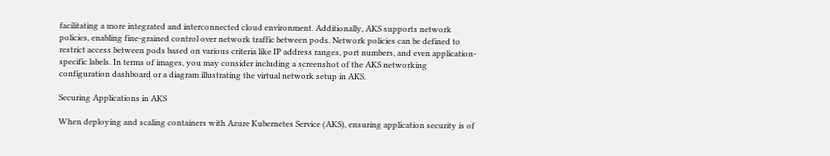facilitating a more integrated and interconnected cloud environment. Additionally, AKS supports network policies, enabling fine-grained control over network traffic between pods. Network policies can be defined to restrict access between pods based on various criteria like IP address ranges, port numbers, and even application-specific labels. In terms of images, you may consider including a screenshot of the AKS networking configuration dashboard or a diagram illustrating the virtual network setup in AKS.

Securing Applications in AKS

When deploying and scaling containers with Azure Kubernetes Service (AKS), ensuring application security is of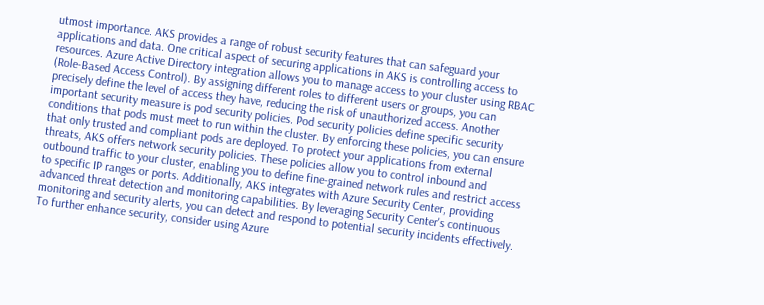utmost importance. AKS provides a range of robust security features that can safeguard your applications and data. One critical aspect of securing applications in AKS is controlling access to resources. Azure Active Directory integration allows you to manage access to your cluster using RBAC (Role-Based Access Control). By assigning different roles to different users or groups, you can precisely define the level of access they have, reducing the risk of unauthorized access. Another important security measure is pod security policies. Pod security policies define specific security conditions that pods must meet to run within the cluster. By enforcing these policies, you can ensure that only trusted and compliant pods are deployed. To protect your applications from external threats, AKS offers network security policies. These policies allow you to control inbound and outbound traffic to your cluster, enabling you to define fine-grained network rules and restrict access to specific IP ranges or ports. Additionally, AKS integrates with Azure Security Center, providing advanced threat detection and monitoring capabilities. By leveraging Security Center's continuous monitoring and security alerts, you can detect and respond to potential security incidents effectively. To further enhance security, consider using Azure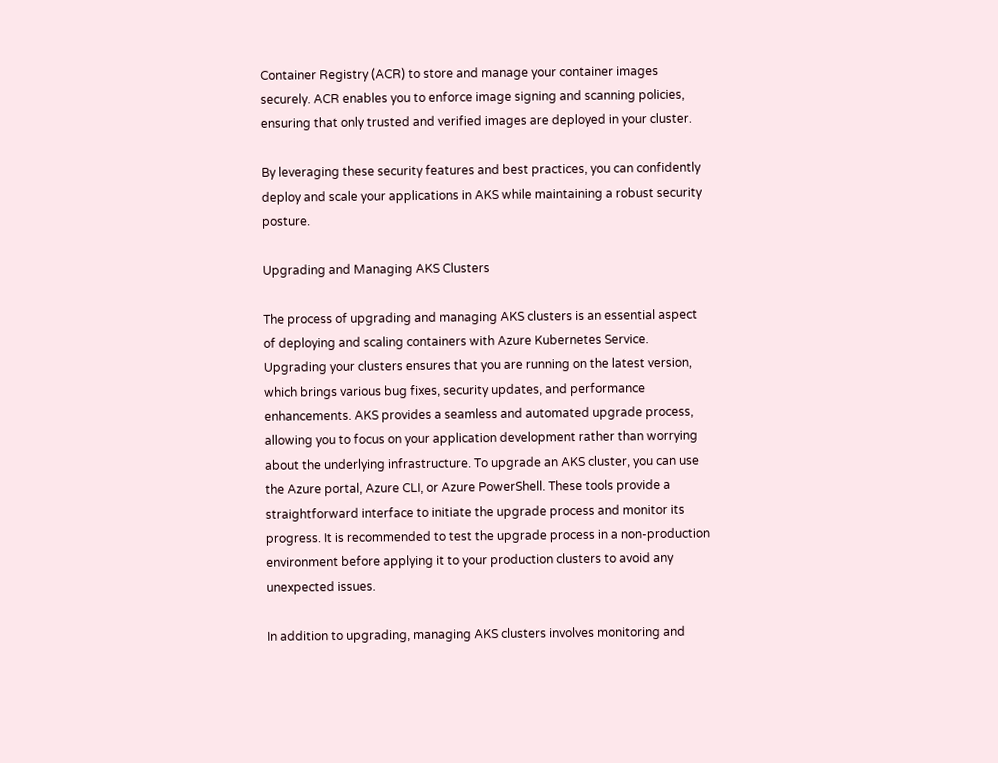Container Registry (ACR) to store and manage your container images securely. ACR enables you to enforce image signing and scanning policies, ensuring that only trusted and verified images are deployed in your cluster.

By leveraging these security features and best practices, you can confidently deploy and scale your applications in AKS while maintaining a robust security posture.

Upgrading and Managing AKS Clusters

The process of upgrading and managing AKS clusters is an essential aspect of deploying and scaling containers with Azure Kubernetes Service. Upgrading your clusters ensures that you are running on the latest version, which brings various bug fixes, security updates, and performance enhancements. AKS provides a seamless and automated upgrade process, allowing you to focus on your application development rather than worrying about the underlying infrastructure. To upgrade an AKS cluster, you can use the Azure portal, Azure CLI, or Azure PowerShell. These tools provide a straightforward interface to initiate the upgrade process and monitor its progress. It is recommended to test the upgrade process in a non-production environment before applying it to your production clusters to avoid any unexpected issues.

In addition to upgrading, managing AKS clusters involves monitoring and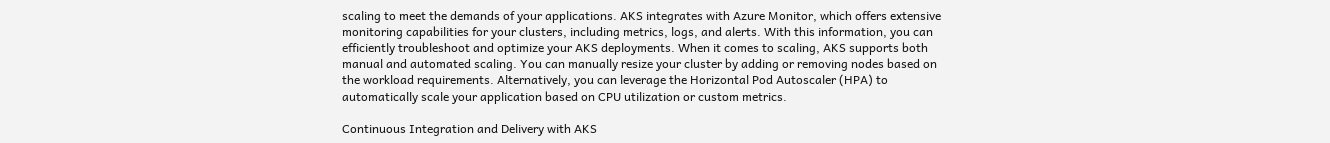scaling to meet the demands of your applications. AKS integrates with Azure Monitor, which offers extensive monitoring capabilities for your clusters, including metrics, logs, and alerts. With this information, you can efficiently troubleshoot and optimize your AKS deployments. When it comes to scaling, AKS supports both manual and automated scaling. You can manually resize your cluster by adding or removing nodes based on the workload requirements. Alternatively, you can leverage the Horizontal Pod Autoscaler (HPA) to automatically scale your application based on CPU utilization or custom metrics.

Continuous Integration and Delivery with AKS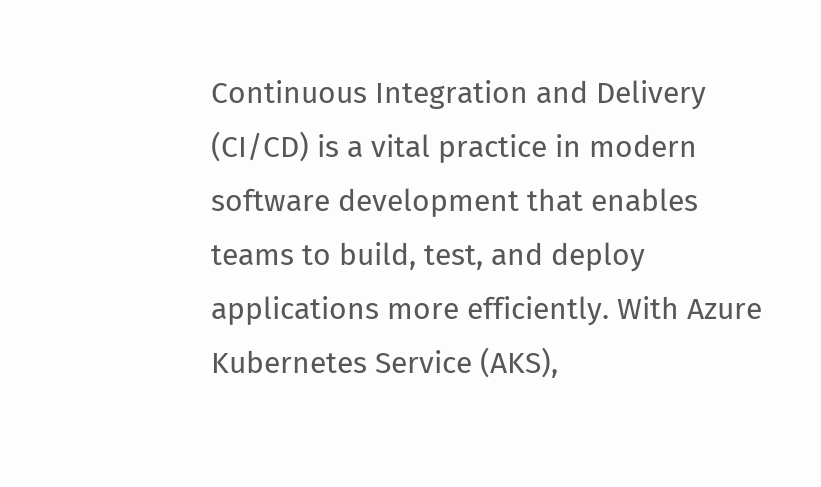Continuous Integration and Delivery (CI/CD) is a vital practice in modern software development that enables teams to build, test, and deploy applications more efficiently. With Azure Kubernetes Service (AKS),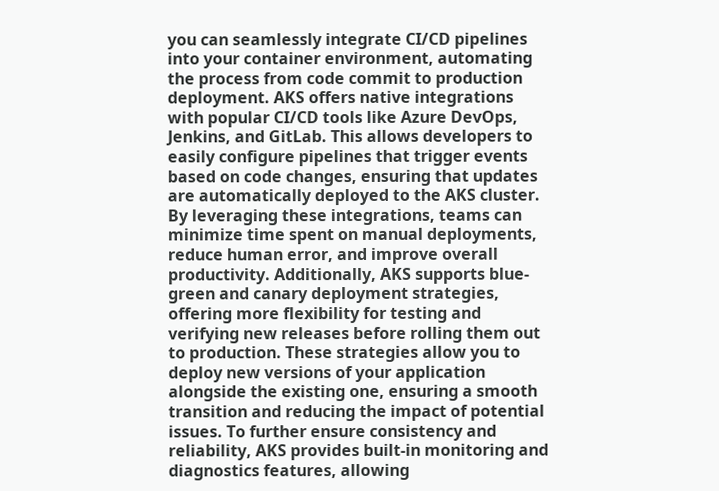you can seamlessly integrate CI/CD pipelines into your container environment, automating the process from code commit to production deployment. AKS offers native integrations with popular CI/CD tools like Azure DevOps, Jenkins, and GitLab. This allows developers to easily configure pipelines that trigger events based on code changes, ensuring that updates are automatically deployed to the AKS cluster. By leveraging these integrations, teams can minimize time spent on manual deployments, reduce human error, and improve overall productivity. Additionally, AKS supports blue-green and canary deployment strategies, offering more flexibility for testing and verifying new releases before rolling them out to production. These strategies allow you to deploy new versions of your application alongside the existing one, ensuring a smooth transition and reducing the impact of potential issues. To further ensure consistency and reliability, AKS provides built-in monitoring and diagnostics features, allowing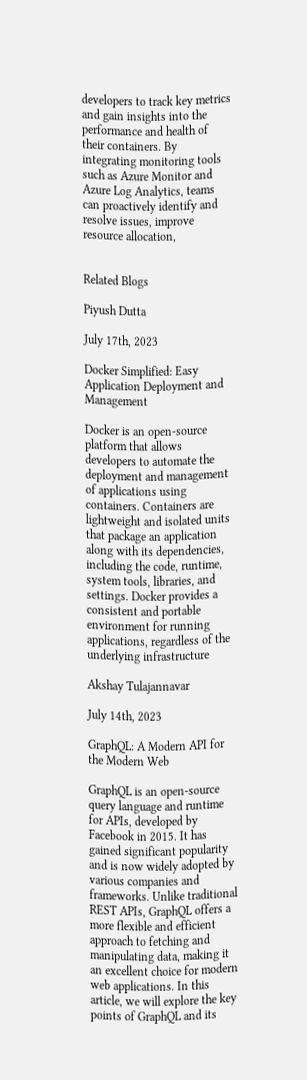developers to track key metrics and gain insights into the performance and health of their containers. By integrating monitoring tools such as Azure Monitor and Azure Log Analytics, teams can proactively identify and resolve issues, improve resource allocation,


Related Blogs

Piyush Dutta

July 17th, 2023

Docker Simplified: Easy Application Deployment and Management

Docker is an open-source platform that allows developers to automate the deployment and management of applications using containers. Containers are lightweight and isolated units that package an application along with its dependencies, including the code, runtime, system tools, libraries, and settings. Docker provides a consistent and portable environment for running applications, regardless of the underlying infrastructure

Akshay Tulajannavar

July 14th, 2023

GraphQL: A Modern API for the Modern Web

GraphQL is an open-source query language and runtime for APIs, developed by Facebook in 2015. It has gained significant popularity and is now widely adopted by various companies and frameworks. Unlike traditional REST APIs, GraphQL offers a more flexible and efficient approach to fetching and manipulating data, making it an excellent choice for modern web applications. In this article, we will explore the key points of GraphQL and its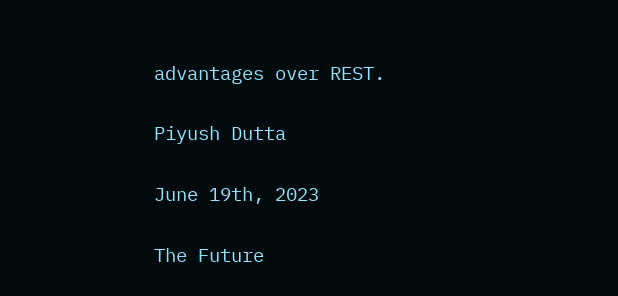advantages over REST.

Piyush Dutta

June 19th, 2023

The Future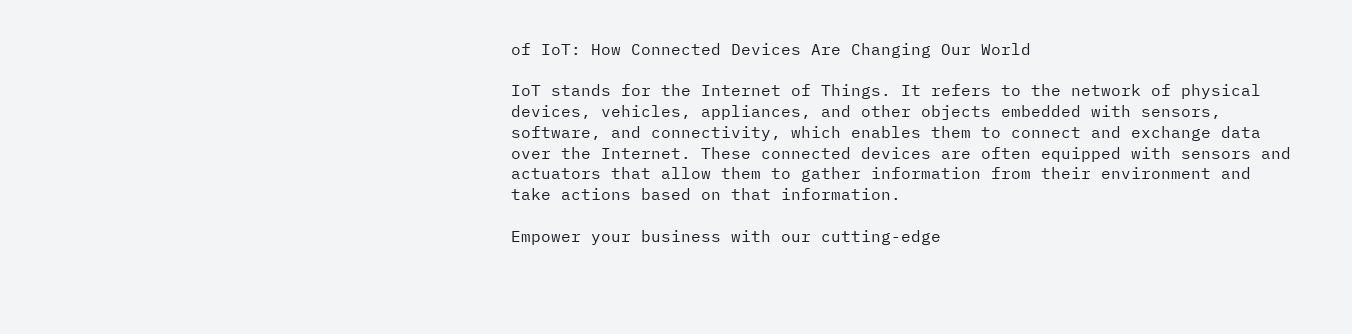of IoT: How Connected Devices Are Changing Our World

IoT stands for the Internet of Things. It refers to the network of physical devices, vehicles, appliances, and other objects embedded with sensors, software, and connectivity, which enables them to connect and exchange data over the Internet. These connected devices are often equipped with sensors and actuators that allow them to gather information from their environment and take actions based on that information.

Empower your business with our cutting-edge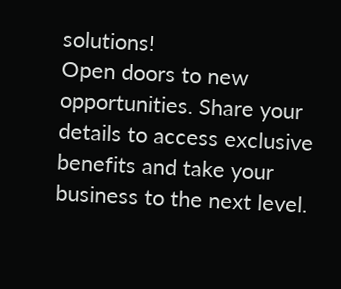solutions!
Open doors to new opportunities. Share your details to access exclusive benefits and take your business to the next level.